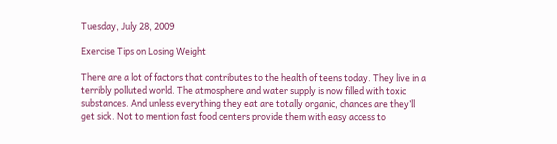Tuesday, July 28, 2009

Exercise Tips on Losing Weight

There are a lot of factors that contributes to the health of teens today. They live in a terribly polluted world. The atmosphere and water supply is now filled with toxic substances. And unless everything they eat are totally organic, chances are they’ll get sick. Not to mention fast food centers provide them with easy access to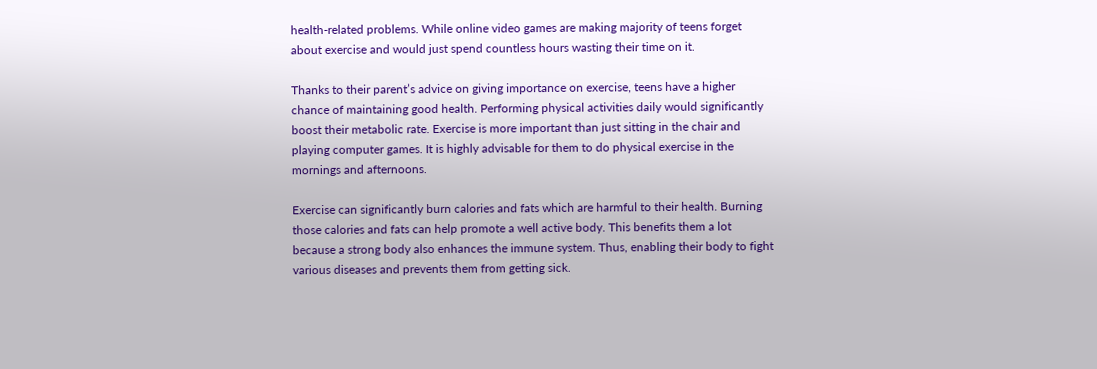health-related problems. While online video games are making majority of teens forget about exercise and would just spend countless hours wasting their time on it.

Thanks to their parent’s advice on giving importance on exercise, teens have a higher chance of maintaining good health. Performing physical activities daily would significantly boost their metabolic rate. Exercise is more important than just sitting in the chair and playing computer games. It is highly advisable for them to do physical exercise in the mornings and afternoons.

Exercise can significantly burn calories and fats which are harmful to their health. Burning those calories and fats can help promote a well active body. This benefits them a lot because a strong body also enhances the immune system. Thus, enabling their body to fight various diseases and prevents them from getting sick.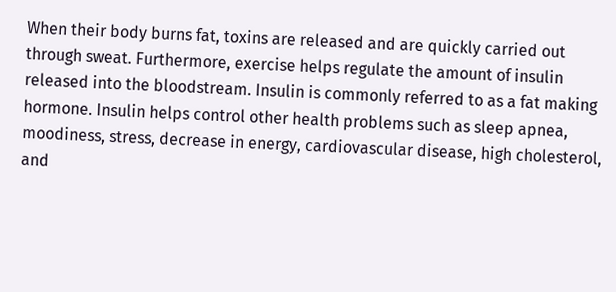When their body burns fat, toxins are released and are quickly carried out through sweat. Furthermore, exercise helps regulate the amount of insulin released into the bloodstream. Insulin is commonly referred to as a fat making hormone. Insulin helps control other health problems such as sleep apnea, moodiness, stress, decrease in energy, cardiovascular disease, high cholesterol, and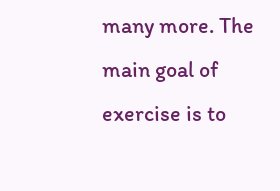many more. The main goal of exercise is to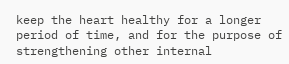keep the heart healthy for a longer period of time, and for the purpose of strengthening other internal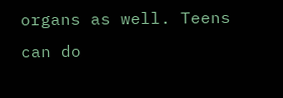organs as well. Teens can do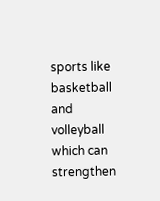sports like basketball and volleyball which can strengthen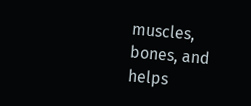muscles, bones, and helps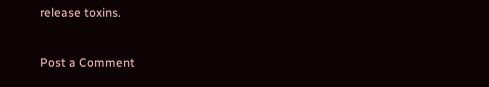release toxins.


Post a Comment